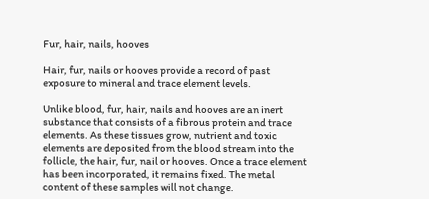Fur, hair, nails, hooves

Hair, fur, nails or hooves provide a record of past exposure to mineral and trace element levels.

Unlike blood, fur, hair, nails and hooves are an inert substance that consists of a fibrous protein and trace elements. As these tissues grow, nutrient and toxic elements are deposited from the blood stream into the follicle, the hair, fur, nail or hooves. Once a trace element has been incorporated, it remains fixed. The metal content of these samples will not change.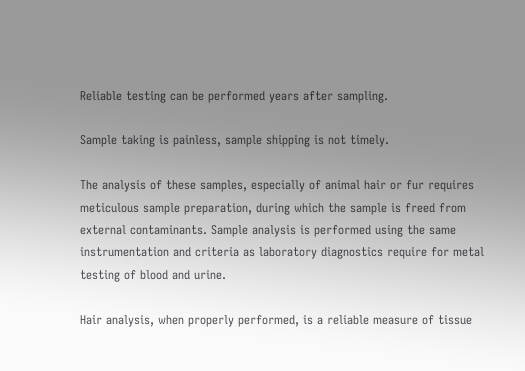Reliable testing can be performed years after sampling.

Sample taking is painless, sample shipping is not timely.

The analysis of these samples, especially of animal hair or fur requires meticulous sample preparation, during which the sample is freed from external contaminants. Sample analysis is performed using the same instrumentation and criteria as laboratory diagnostics require for metal testing of blood and urine.

Hair analysis, when properly performed, is a reliable measure of tissue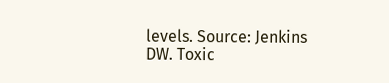levels. Source: Jenkins DW. Toxic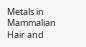Metals in Mammalian Hair and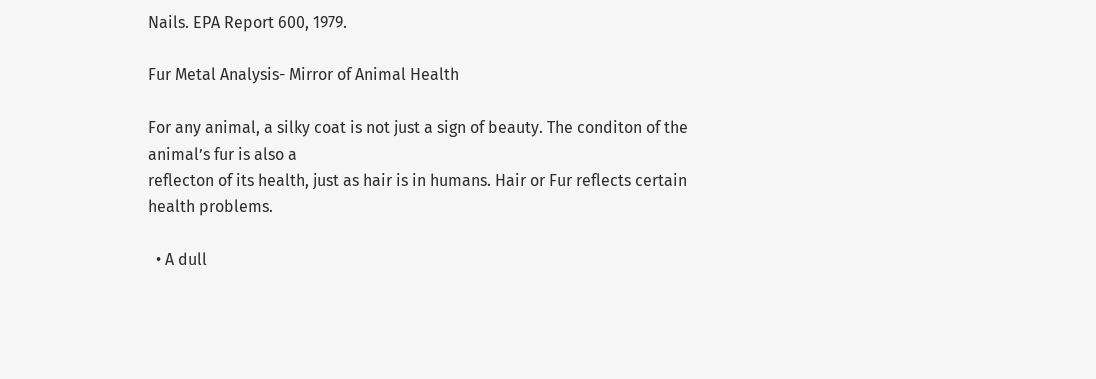Nails. EPA Report 600, 1979.

Fur Metal Analysis- Mirror of Animal Health

For any animal, a silky coat is not just a sign of beauty. The conditon of the animal’s fur is also a
reflecton of its health, just as hair is in humans. Hair or Fur reflects certain health problems.

  • A dull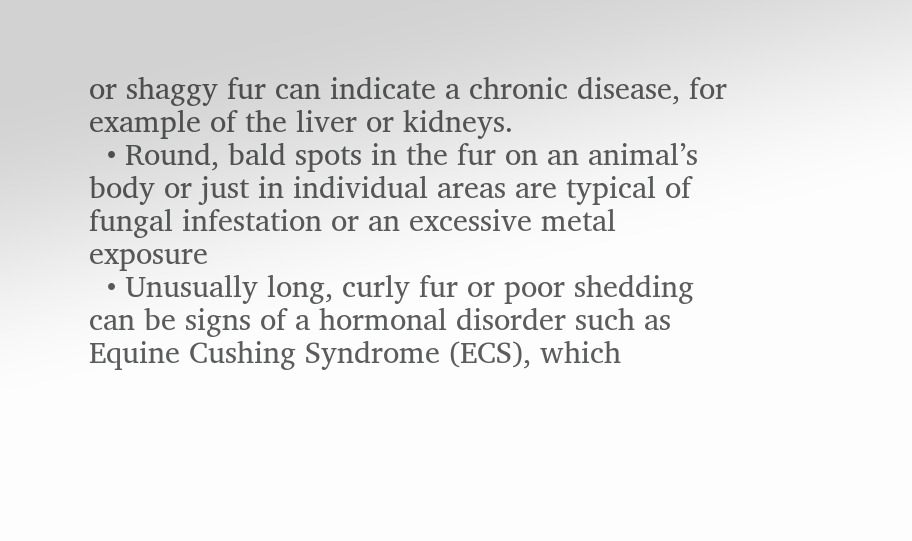or shaggy fur can indicate a chronic disease, for example of the liver or kidneys.
  • Round, bald spots in the fur on an animal’s body or just in individual areas are typical of fungal infestation or an excessive metal exposure
  • Unusually long, curly fur or poor shedding can be signs of a hormonal disorder such as Equine Cushing Syndrome (ECS), which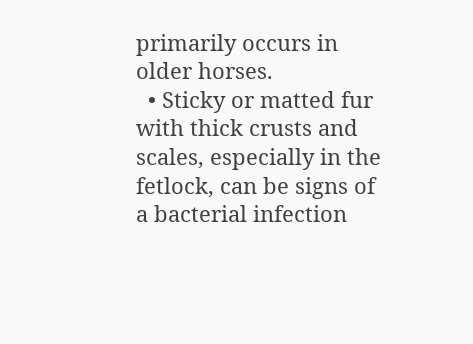primarily occurs in older horses.
  • Sticky or matted fur with thick crusts and scales, especially in the fetlock, can be signs of a bacterial infection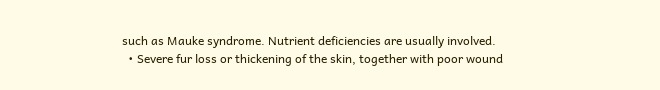such as Mauke syndrome. Nutrient deficiencies are usually involved.
  • Severe fur loss or thickening of the skin, together with poor wound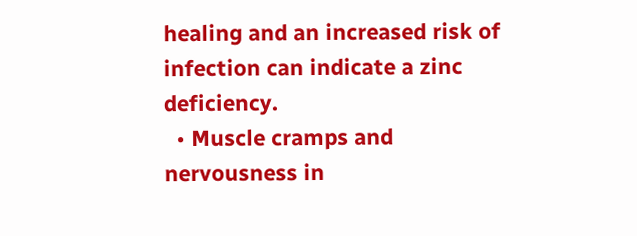healing and an increased risk of infection can indicate a zinc deficiency.
  • Muscle cramps and nervousness in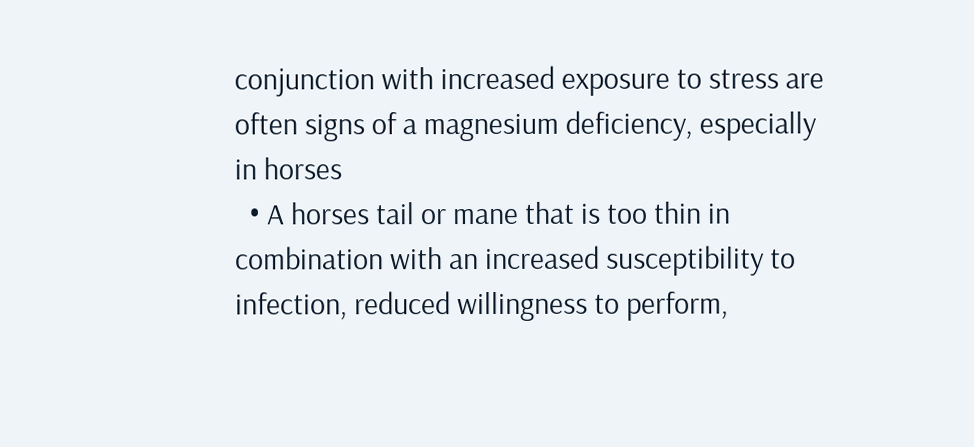conjunction with increased exposure to stress are often signs of a magnesium deficiency, especially in horses
  • A horses tail or mane that is too thin in combination with an increased susceptibility to infection, reduced willingness to perform,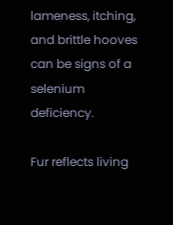lameness, itching, and brittle hooves can be signs of a selenium deficiency.

Fur reflects living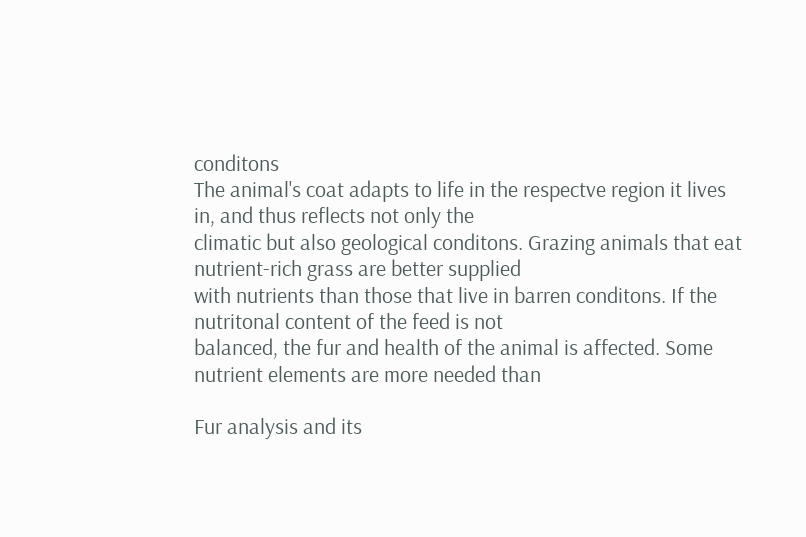conditons
The animal's coat adapts to life in the respectve region it lives in, and thus reflects not only the
climatic but also geological conditons. Grazing animals that eat nutrient-rich grass are better supplied
with nutrients than those that live in barren conditons. If the nutritonal content of the feed is not
balanced, the fur and health of the animal is affected. Some nutrient elements are more needed than

Fur analysis and its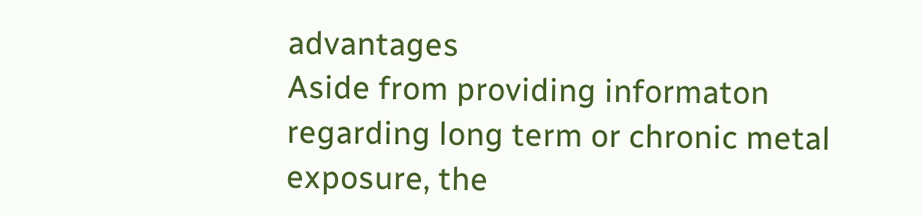advantages
Aside from providing informaton regarding long term or chronic metal exposure, the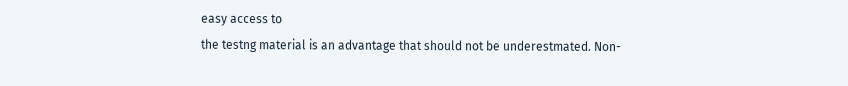easy access to
the testng material is an advantage that should not be underestmated. Non-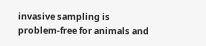invasive sampling is
problem-free for animals and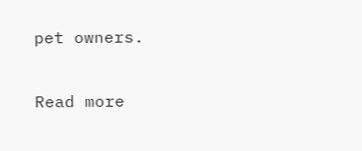pet owners.

Read more